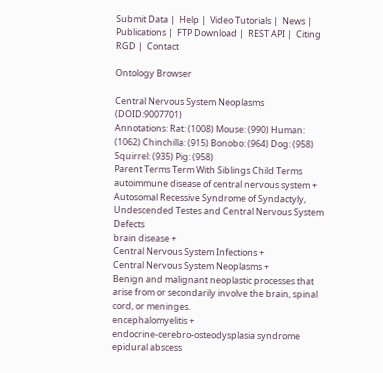Submit Data |  Help |  Video Tutorials |  News |  Publications |  FTP Download |  REST API |  Citing RGD |  Contact

Ontology Browser

Central Nervous System Neoplasms (DOID:9007701)
Annotations: Rat: (1008) Mouse: (990) Human: (1062) Chinchilla: (915) Bonobo: (964) Dog: (958) Squirrel: (935) Pig: (958)
Parent Terms Term With Siblings Child Terms
autoimmune disease of central nervous system +
Autosomal Recessive Syndrome of Syndactyly, Undescended Testes and Central Nervous System Defects
brain disease +
Central Nervous System Infections +
Central Nervous System Neoplasms +
Benign and malignant neoplastic processes that arise from or secondarily involve the brain, spinal cord, or meninges.
encephalomyelitis +
endocrine-cerebro-osteodysplasia syndrome
epidural abscess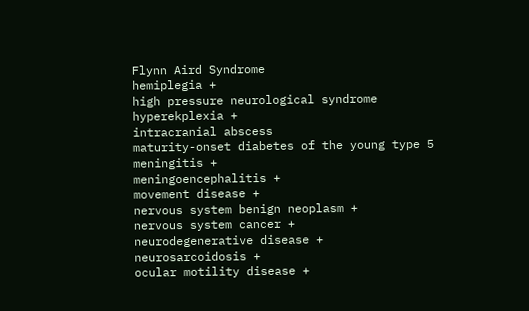Flynn Aird Syndrome
hemiplegia +
high pressure neurological syndrome
hyperekplexia +
intracranial abscess
maturity-onset diabetes of the young type 5
meningitis +
meningoencephalitis +
movement disease +
nervous system benign neoplasm +
nervous system cancer +
neurodegenerative disease +
neurosarcoidosis +
ocular motility disease +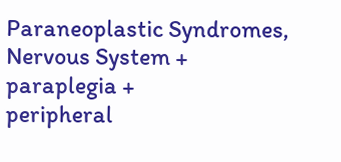Paraneoplastic Syndromes, Nervous System +
paraplegia +
peripheral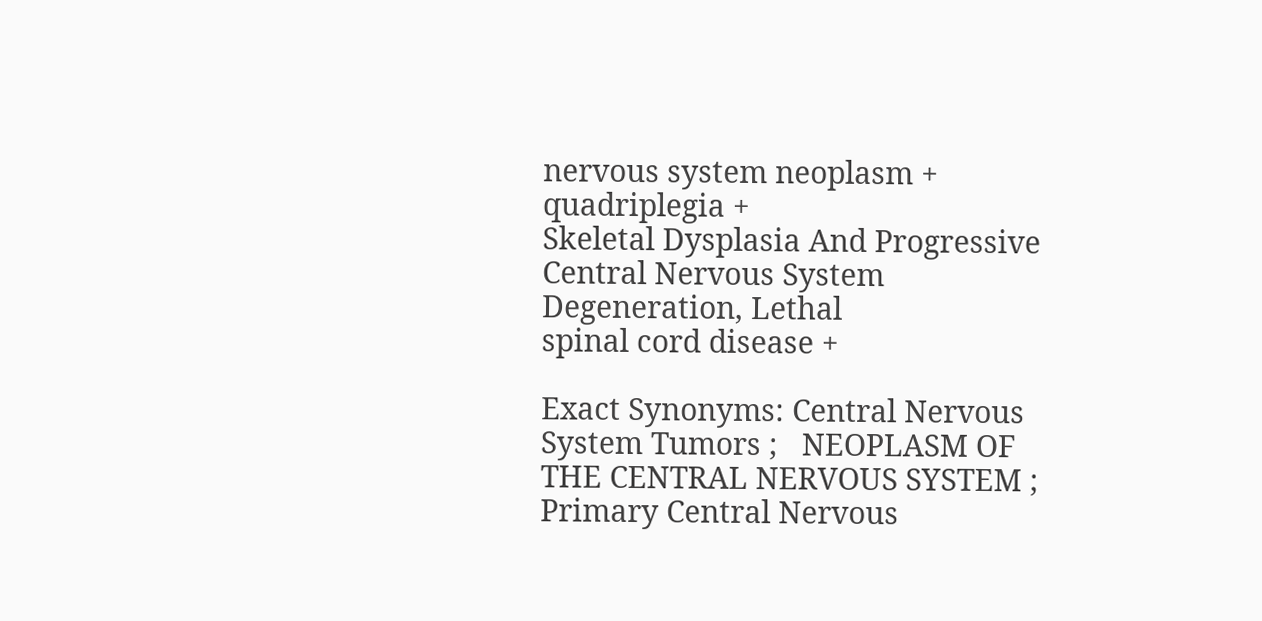nervous system neoplasm +
quadriplegia +
Skeletal Dysplasia And Progressive Central Nervous System Degeneration, Lethal
spinal cord disease +

Exact Synonyms: Central Nervous System Tumors ;   NEOPLASM OF THE CENTRAL NERVOUS SYSTEM ;   Primary Central Nervous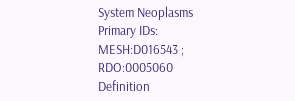System Neoplasms
Primary IDs: MESH:D016543 ;   RDO:0005060
Definition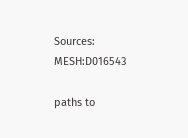Sources: MESH:D016543

paths to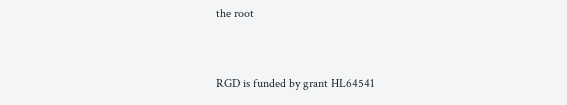the root


RGD is funded by grant HL64541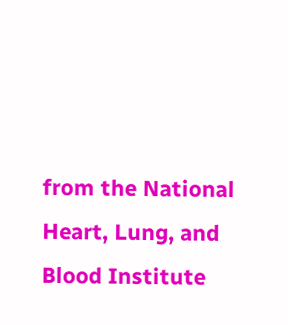from the National Heart, Lung, and Blood Institute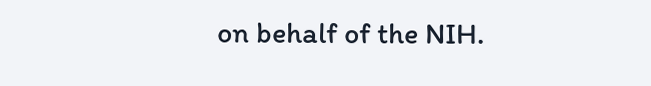on behalf of the NIH.